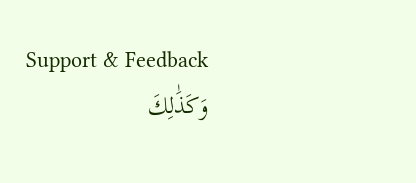Support & Feedback
وَكَذَٰلِكَ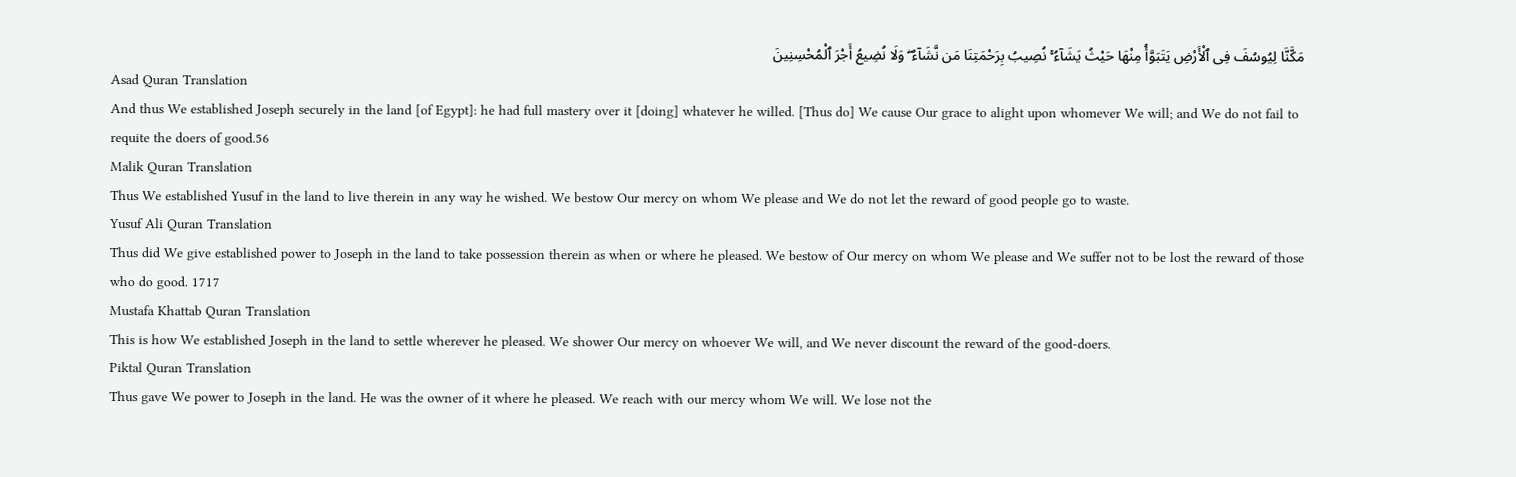مَكَّنَّا لِيُوسُفَ فِى ٱلْأَرْضِ يَتَبَوَّأُ مِنْهَا حَيْثُ يَشَآءُ ۚ نُصِيبُ بِرَحْمَتِنَا مَن نَّشَآءُ ۖ وَلَا نُضِيعُ أَجْرَ ٱلْمُحْسِنِينَ
Asad Quran Translation
And thus We established Joseph securely in the land [of Egypt]: he had full mastery over it [doing] whatever he willed. [Thus do] We cause Our grace to alight upon whomever We will; and We do not fail to requite the doers of good.56
Malik Quran Translation
Thus We established Yusuf in the land to live therein in any way he wished. We bestow Our mercy on whom We please and We do not let the reward of good people go to waste.
Yusuf Ali Quran Translation
Thus did We give established power to Joseph in the land to take possession therein as when or where he pleased. We bestow of Our mercy on whom We please and We suffer not to be lost the reward of those who do good. 1717
Mustafa Khattab Quran Translation
This is how We established Joseph in the land to settle wherever he pleased. We shower Our mercy on whoever We will, and We never discount the reward of the good-doers.
Piktal Quran Translation
Thus gave We power to Joseph in the land. He was the owner of it where he pleased. We reach with our mercy whom We will. We lose not the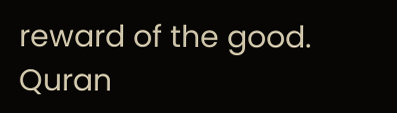reward of the good.
Quran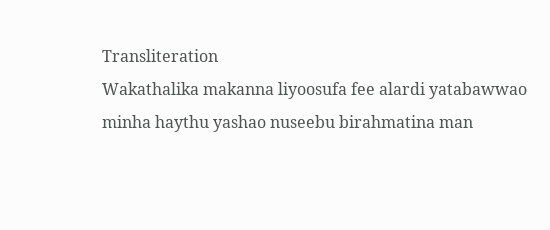Transliteration
Wakathalika makanna liyoosufa fee alardi yatabawwao minha haythu yashao nuseebu birahmatina man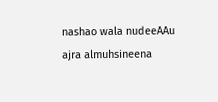nashao wala nudeeAAu ajra almuhsineena